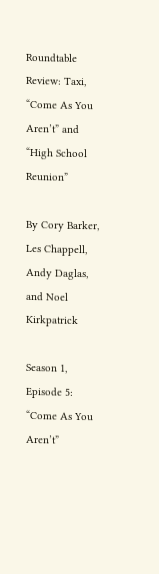Roundtable Review: Taxi, “Come As You Aren’t” and “High School Reunion”

By Cory Barker, Les Chappell, Andy Daglas, and Noel Kirkpatrick

Season 1, Episode 5: “Come As You Aren’t”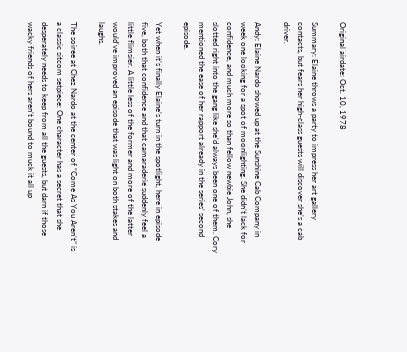Original airdate: Oct. 10, 1978

Summary: Elaine throws a party to impress her art gallery contacts, but fears her high-class guests will discover she’s a cab driver.

Andy: Elaine Nardo showed up at the Sunshine Cab Company in week one looking for a spot of moonlighting. She didn’t lack for confidence, and much more so than fellow newbie John, she slotted right into the gang like she’d always been one of them. Cory mentioned the ease of her rapport already in the series’ second episode.

Yet when it’s finally Elaine’s turn in the spotlight, here in episode five, both that confidence and that camaraderie suddenly feel a little flimsier. A little less of the former and more of the latter would’ve improved an episode that was light on both stakes and laughs.

The soiree at Chez Nardo at the center of “Come As You Aren’t” is a classic sitcom setpiece: One character has a secret that she desperately needs to keep from all the guests, but darn if those wacky friends of hers aren’t bound to muck it all up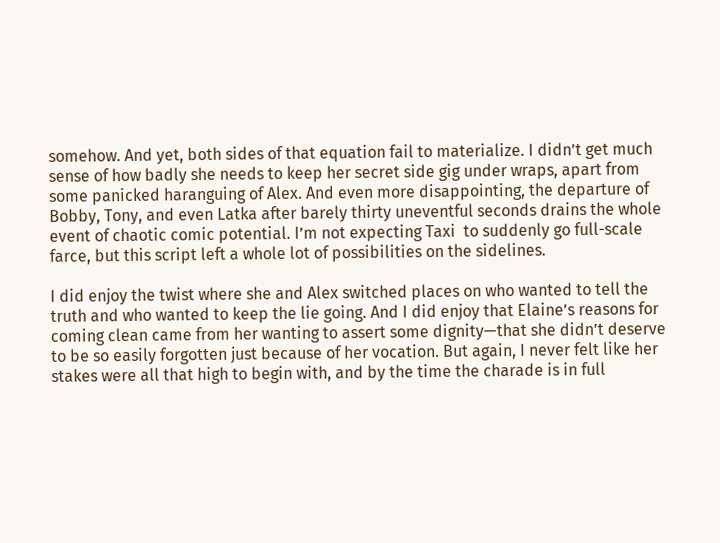somehow. And yet, both sides of that equation fail to materialize. I didn’t get much sense of how badly she needs to keep her secret side gig under wraps, apart from some panicked haranguing of Alex. And even more disappointing, the departure of Bobby, Tony, and even Latka after barely thirty uneventful seconds drains the whole event of chaotic comic potential. I’m not expecting Taxi  to suddenly go full-scale farce, but this script left a whole lot of possibilities on the sidelines.

I did enjoy the twist where she and Alex switched places on who wanted to tell the truth and who wanted to keep the lie going. And I did enjoy that Elaine’s reasons for coming clean came from her wanting to assert some dignity—that she didn’t deserve to be so easily forgotten just because of her vocation. But again, I never felt like her stakes were all that high to begin with, and by the time the charade is in full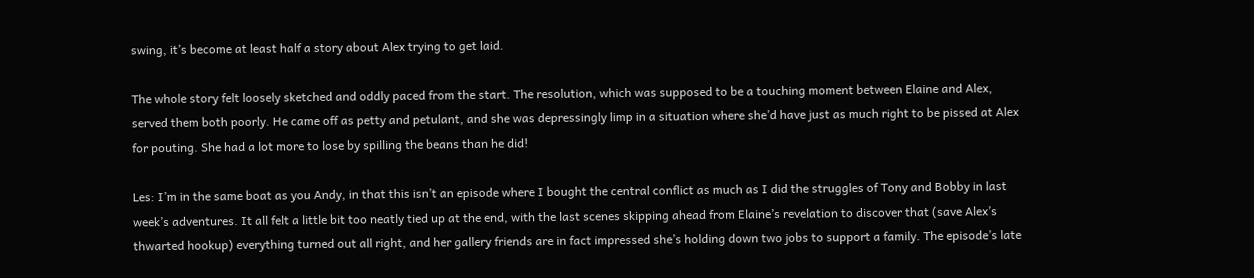swing, it’s become at least half a story about Alex trying to get laid.

The whole story felt loosely sketched and oddly paced from the start. The resolution, which was supposed to be a touching moment between Elaine and Alex, served them both poorly. He came off as petty and petulant, and she was depressingly limp in a situation where she’d have just as much right to be pissed at Alex for pouting. She had a lot more to lose by spilling the beans than he did!

Les: I’m in the same boat as you Andy, in that this isn’t an episode where I bought the central conflict as much as I did the struggles of Tony and Bobby in last week’s adventures. It all felt a little bit too neatly tied up at the end, with the last scenes skipping ahead from Elaine’s revelation to discover that (save Alex’s thwarted hookup) everything turned out all right, and her gallery friends are in fact impressed she’s holding down two jobs to support a family. The episode’s late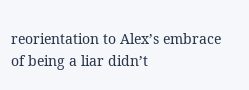reorientation to Alex’s embrace of being a liar didn’t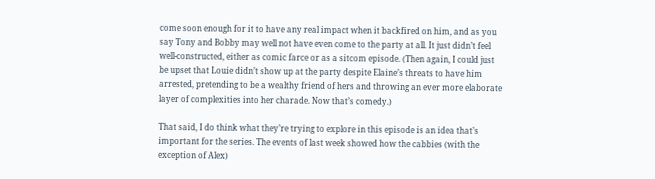come soon enough for it to have any real impact when it backfired on him, and as you say Tony and Bobby may well not have even come to the party at all. It just didn’t feel well-constructed, either as comic farce or as a sitcom episode. (Then again, I could just be upset that Louie didn’t show up at the party despite Elaine’s threats to have him arrested, pretending to be a wealthy friend of hers and throwing an ever more elaborate layer of complexities into her charade. Now that’s comedy.)

That said, I do think what they’re trying to explore in this episode is an idea that’s important for the series. The events of last week showed how the cabbies (with the exception of Alex)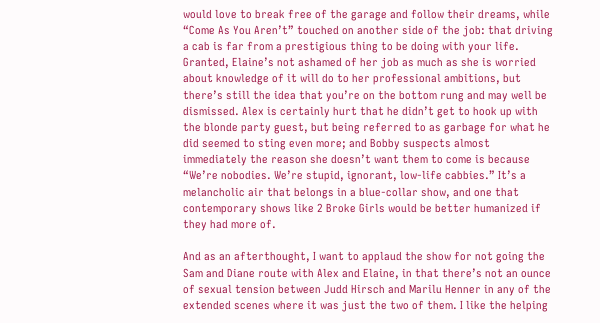would love to break free of the garage and follow their dreams, while “Come As You Aren’t” touched on another side of the job: that driving a cab is far from a prestigious thing to be doing with your life. Granted, Elaine’s not ashamed of her job as much as she is worried about knowledge of it will do to her professional ambitions, but there’s still the idea that you’re on the bottom rung and may well be dismissed. Alex is certainly hurt that he didn’t get to hook up with the blonde party guest, but being referred to as garbage for what he did seemed to sting even more; and Bobby suspects almost immediately the reason she doesn’t want them to come is because “We’re nobodies. We’re stupid, ignorant, low-life cabbies.” It’s a melancholic air that belongs in a blue-collar show, and one that contemporary shows like 2 Broke Girls would be better humanized if they had more of.

And as an afterthought, I want to applaud the show for not going the Sam and Diane route with Alex and Elaine, in that there’s not an ounce of sexual tension between Judd Hirsch and Marilu Henner in any of the extended scenes where it was just the two of them. I like the helping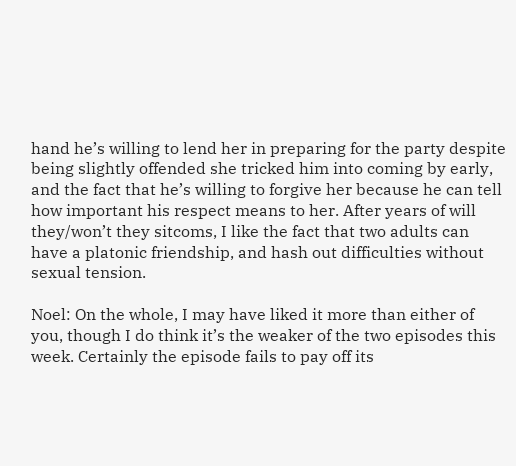hand he’s willing to lend her in preparing for the party despite being slightly offended she tricked him into coming by early, and the fact that he’s willing to forgive her because he can tell how important his respect means to her. After years of will they/won’t they sitcoms, I like the fact that two adults can have a platonic friendship, and hash out difficulties without sexual tension.

Noel: On the whole, I may have liked it more than either of you, though I do think it’s the weaker of the two episodes this week. Certainly the episode fails to pay off its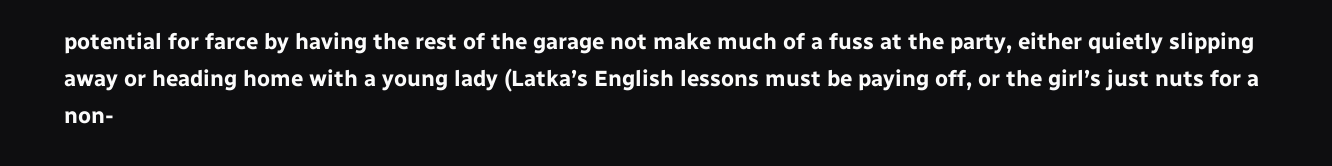potential for farce by having the rest of the garage not make much of a fuss at the party, either quietly slipping away or heading home with a young lady (Latka’s English lessons must be paying off, or the girl’s just nuts for a non-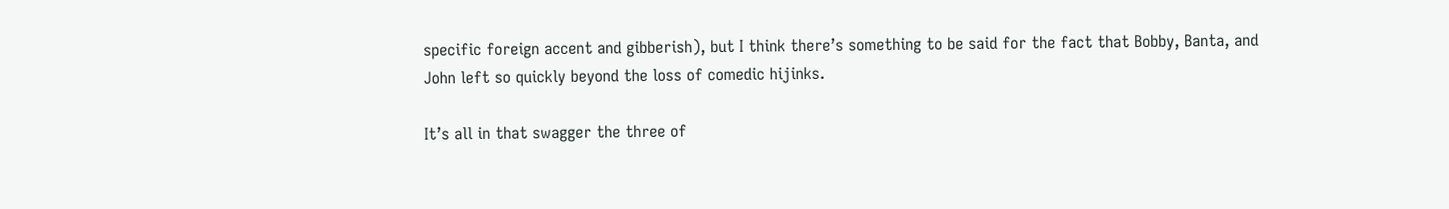specific foreign accent and gibberish), but I think there’s something to be said for the fact that Bobby, Banta, and John left so quickly beyond the loss of comedic hijinks.

It’s all in that swagger the three of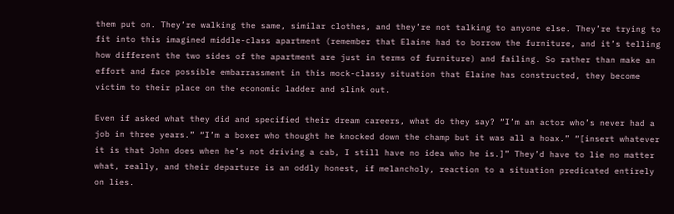them put on. They’re walking the same, similar clothes, and they’re not talking to anyone else. They’re trying to fit into this imagined middle-class apartment (remember that Elaine had to borrow the furniture, and it’s telling how different the two sides of the apartment are just in terms of furniture) and failing. So rather than make an effort and face possible embarrassment in this mock-classy situation that Elaine has constructed, they become victim to their place on the economic ladder and slink out.

Even if asked what they did and specified their dream careers, what do they say? “I’m an actor who’s never had a job in three years.” “I’m a boxer who thought he knocked down the champ but it was all a hoax.” “[insert whatever it is that John does when he’s not driving a cab, I still have no idea who he is.]” They’d have to lie no matter what, really, and their departure is an oddly honest, if melancholy, reaction to a situation predicated entirely on lies.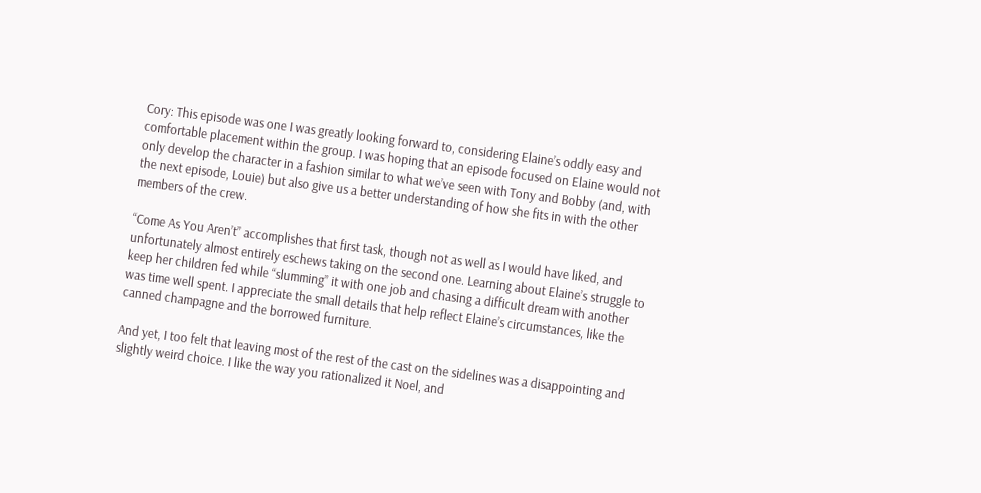Cory: This episode was one I was greatly looking forward to, considering Elaine’s oddly easy and comfortable placement within the group. I was hoping that an episode focused on Elaine would not only develop the character in a fashion similar to what we’ve seen with Tony and Bobby (and, with the next episode, Louie) but also give us a better understanding of how she fits in with the other members of the crew.

“Come As You Aren’t” accomplishes that first task, though not as well as I would have liked, and unfortunately almost entirely eschews taking on the second one. Learning about Elaine’s struggle to keep her children fed while “slumming” it with one job and chasing a difficult dream with another was time well spent. I appreciate the small details that help reflect Elaine’s circumstances, like the canned champagne and the borrowed furniture.

And yet, I too felt that leaving most of the rest of the cast on the sidelines was a disappointing and slightly weird choice. I like the way you rationalized it Noel, and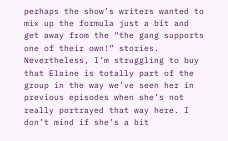perhaps the show’s writers wanted to mix up the formula just a bit and get away from the “the gang supports one of their own!” stories. Nevertheless, I’m struggling to buy that Elaine is totally part of the group in the way we’ve seen her in previous episodes when she’s not really portrayed that way here. I don’t mind if she’s a bit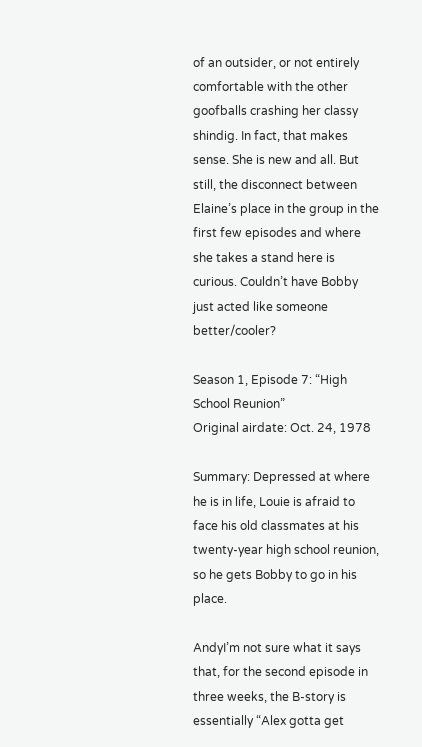of an outsider, or not entirely comfortable with the other goofballs crashing her classy shindig. In fact, that makes sense. She is new and all. But still, the disconnect between Elaine’s place in the group in the first few episodes and where she takes a stand here is curious. Couldn’t have Bobby just acted like someone better/cooler?

Season 1, Episode 7: “High School Reunion”
Original airdate: Oct. 24, 1978

Summary: Depressed at where he is in life, Louie is afraid to face his old classmates at his twenty-year high school reunion, so he gets Bobby to go in his place.

AndyI’m not sure what it says that, for the second episode in three weeks, the B-story is essentially “Alex gotta get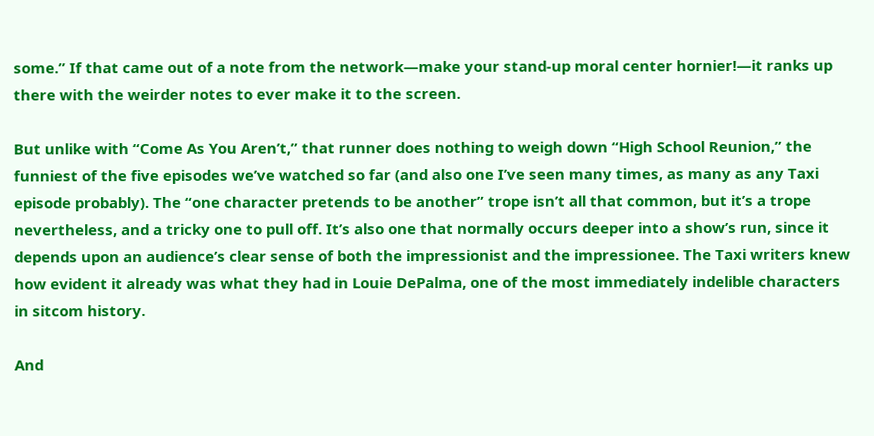some.” If that came out of a note from the network—make your stand-up moral center hornier!—it ranks up there with the weirder notes to ever make it to the screen.

But unlike with “Come As You Aren’t,” that runner does nothing to weigh down “High School Reunion,” the funniest of the five episodes we’ve watched so far (and also one I’ve seen many times, as many as any Taxi episode probably). The “one character pretends to be another” trope isn’t all that common, but it’s a trope nevertheless, and a tricky one to pull off. It’s also one that normally occurs deeper into a show’s run, since it depends upon an audience’s clear sense of both the impressionist and the impressionee. The Taxi writers knew how evident it already was what they had in Louie DePalma, one of the most immediately indelible characters in sitcom history.

And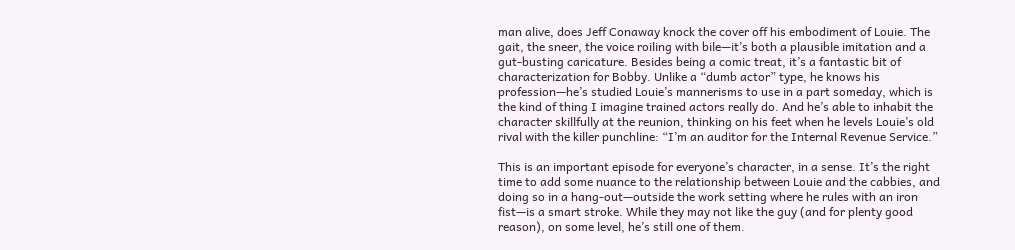man alive, does Jeff Conaway knock the cover off his embodiment of Louie. The gait, the sneer, the voice roiling with bile—it’s both a plausible imitation and a gut-busting caricature. Besides being a comic treat, it’s a fantastic bit of characterization for Bobby. Unlike a “dumb actor” type, he knows his profession—he’s studied Louie’s mannerisms to use in a part someday, which is the kind of thing I imagine trained actors really do. And he’s able to inhabit the character skillfully at the reunion, thinking on his feet when he levels Louie’s old rival with the killer punchline: “I’m an auditor for the Internal Revenue Service.”

This is an important episode for everyone’s character, in a sense. It’s the right time to add some nuance to the relationship between Louie and the cabbies, and doing so in a hang-out—outside the work setting where he rules with an iron fist—is a smart stroke. While they may not like the guy (and for plenty good reason), on some level, he’s still one of them.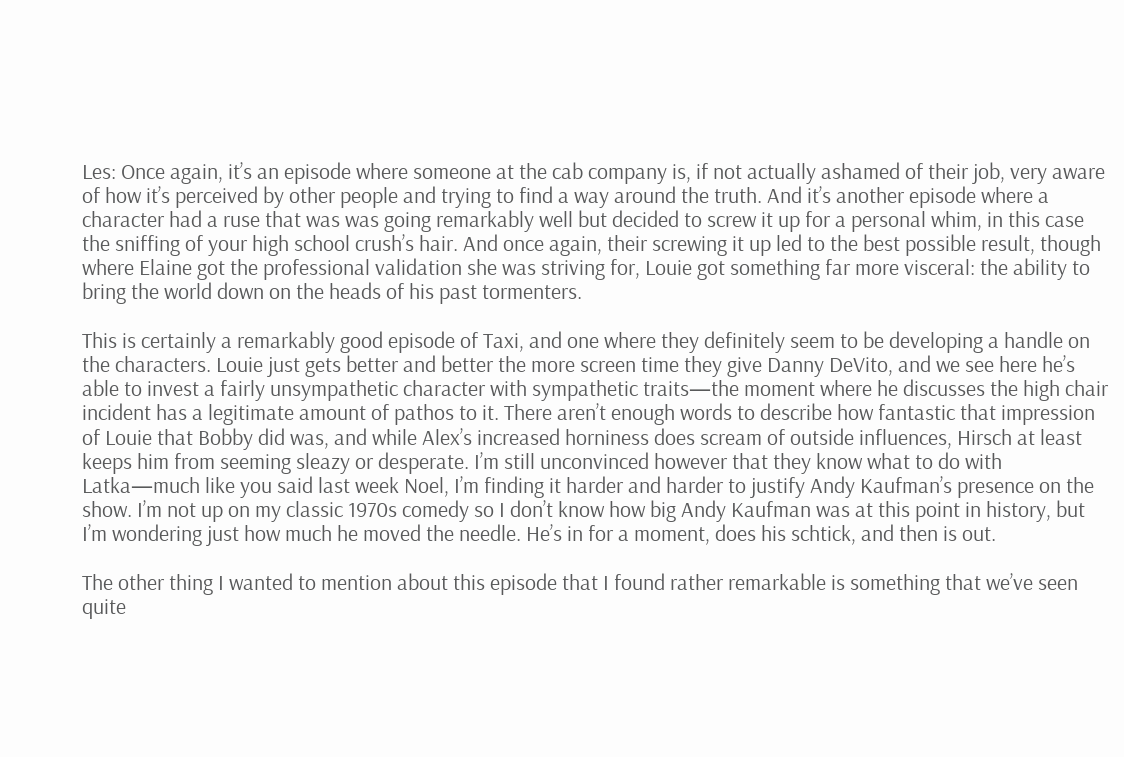Les: Once again, it’s an episode where someone at the cab company is, if not actually ashamed of their job, very aware of how it’s perceived by other people and trying to find a way around the truth. And it’s another episode where a character had a ruse that was was going remarkably well but decided to screw it up for a personal whim, in this case the sniffing of your high school crush’s hair. And once again, their screwing it up led to the best possible result, though where Elaine got the professional validation she was striving for, Louie got something far more visceral: the ability to bring the world down on the heads of his past tormenters.

This is certainly a remarkably good episode of Taxi, and one where they definitely seem to be developing a handle on the characters. Louie just gets better and better the more screen time they give Danny DeVito, and we see here he’s able to invest a fairly unsympathetic character with sympathetic traits—the moment where he discusses the high chair incident has a legitimate amount of pathos to it. There aren’t enough words to describe how fantastic that impression of Louie that Bobby did was, and while Alex’s increased horniness does scream of outside influences, Hirsch at least keeps him from seeming sleazy or desperate. I’m still unconvinced however that they know what to do with Latka—much like you said last week Noel, I’m finding it harder and harder to justify Andy Kaufman’s presence on the show. I’m not up on my classic 1970s comedy so I don’t know how big Andy Kaufman was at this point in history, but I’m wondering just how much he moved the needle. He’s in for a moment, does his schtick, and then is out.

The other thing I wanted to mention about this episode that I found rather remarkable is something that we’ve seen quite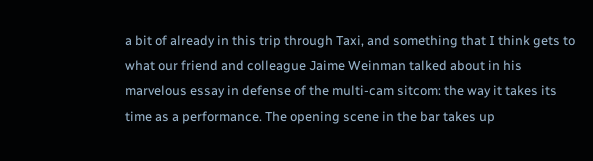a bit of already in this trip through Taxi, and something that I think gets to what our friend and colleague Jaime Weinman talked about in his marvelous essay in defense of the multi-cam sitcom: the way it takes its time as a performance. The opening scene in the bar takes up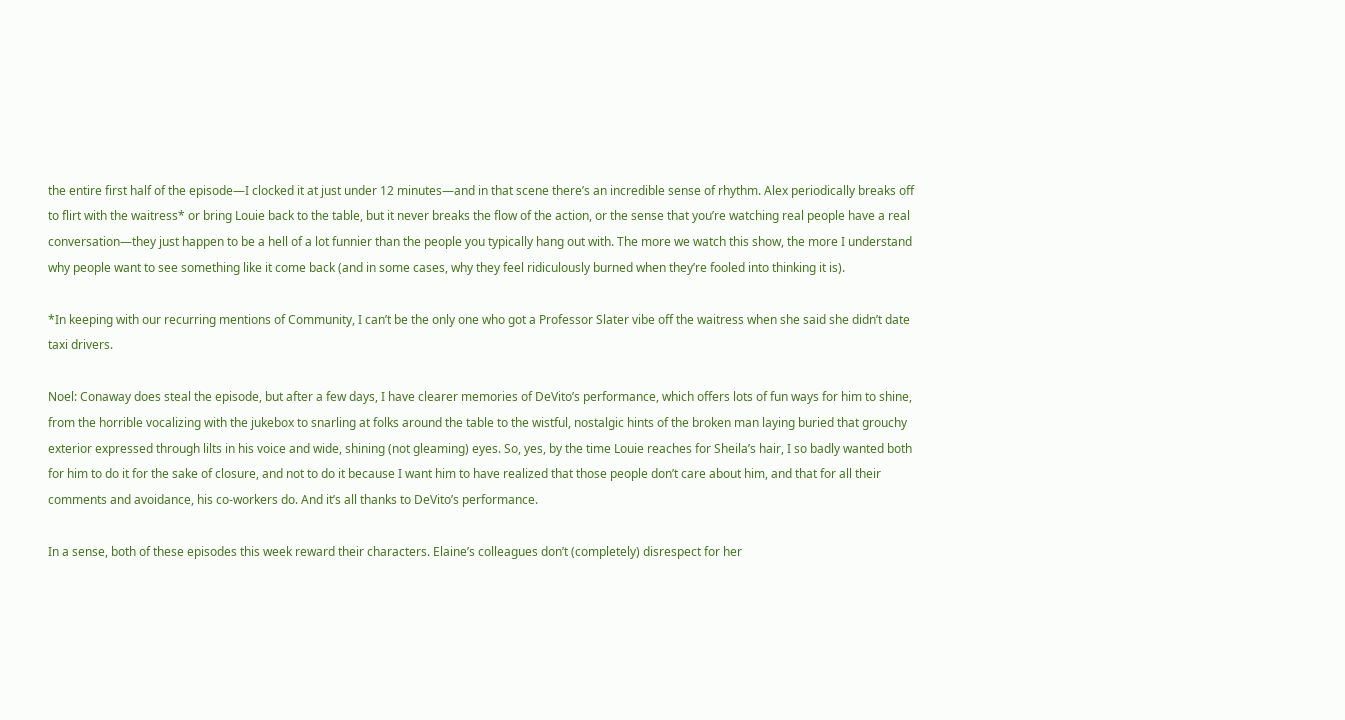the entire first half of the episode—I clocked it at just under 12 minutes—and in that scene there’s an incredible sense of rhythm. Alex periodically breaks off to flirt with the waitress* or bring Louie back to the table, but it never breaks the flow of the action, or the sense that you’re watching real people have a real conversation—they just happen to be a hell of a lot funnier than the people you typically hang out with. The more we watch this show, the more I understand why people want to see something like it come back (and in some cases, why they feel ridiculously burned when they’re fooled into thinking it is).

*In keeping with our recurring mentions of Community, I can’t be the only one who got a Professor Slater vibe off the waitress when she said she didn’t date taxi drivers.

Noel: Conaway does steal the episode, but after a few days, I have clearer memories of DeVito’s performance, which offers lots of fun ways for him to shine, from the horrible vocalizing with the jukebox to snarling at folks around the table to the wistful, nostalgic hints of the broken man laying buried that grouchy exterior expressed through lilts in his voice and wide, shining (not gleaming) eyes. So, yes, by the time Louie reaches for Sheila’s hair, I so badly wanted both for him to do it for the sake of closure, and not to do it because I want him to have realized that those people don’t care about him, and that for all their comments and avoidance, his co-workers do. And it’s all thanks to DeVito’s performance.

In a sense, both of these episodes this week reward their characters. Elaine’s colleagues don’t (completely) disrespect for her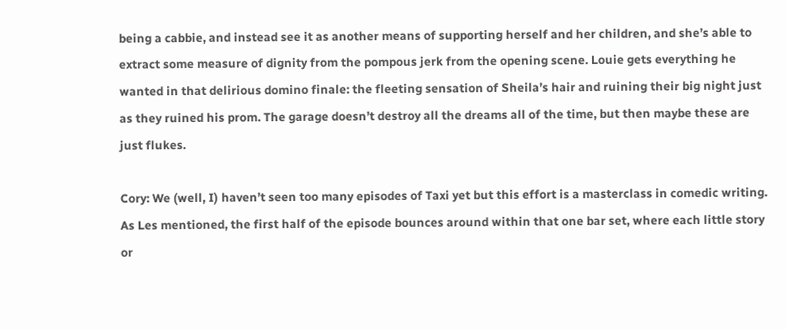being a cabbie, and instead see it as another means of supporting herself and her children, and she’s able to extract some measure of dignity from the pompous jerk from the opening scene. Louie gets everything he wanted in that delirious domino finale: the fleeting sensation of Sheila’s hair and ruining their big night just as they ruined his prom. The garage doesn’t destroy all the dreams all of the time, but then maybe these are just flukes.

Cory: We (well, I) haven’t seen too many episodes of Taxi yet but this effort is a masterclass in comedic writing. As Les mentioned, the first half of the episode bounces around within that one bar set, where each little story or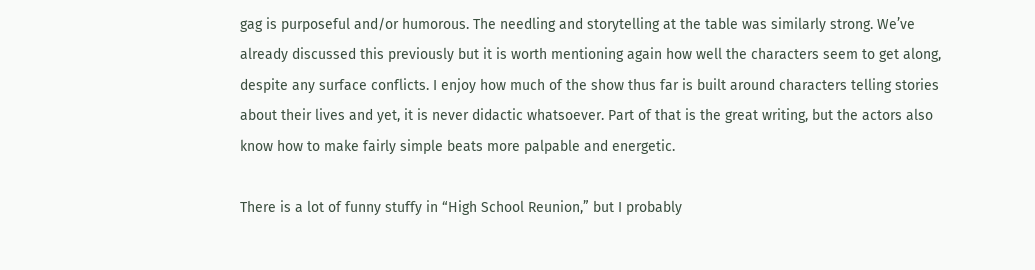gag is purposeful and/or humorous. The needling and storytelling at the table was similarly strong. We’ve already discussed this previously but it is worth mentioning again how well the characters seem to get along, despite any surface conflicts. I enjoy how much of the show thus far is built around characters telling stories about their lives and yet, it is never didactic whatsoever. Part of that is the great writing, but the actors also know how to make fairly simple beats more palpable and energetic.

There is a lot of funny stuffy in “High School Reunion,” but I probably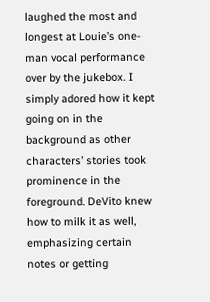laughed the most and longest at Louie’s one-man vocal performance over by the jukebox. I simply adored how it kept going on in the background as other characters’ stories took prominence in the foreground. DeVito knew how to milk it as well, emphasizing certain notes or getting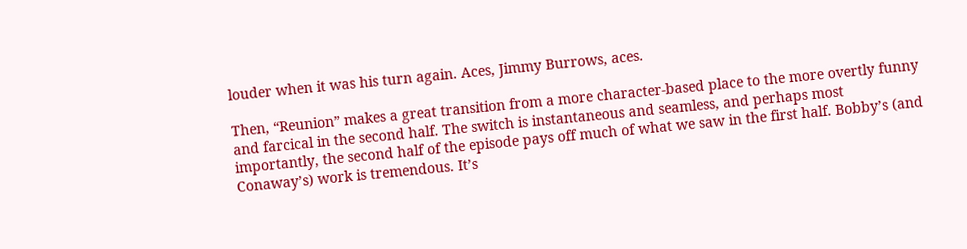louder when it was his turn again. Aces, Jimmy Burrows, aces.

Then, “Reunion” makes a great transition from a more character-based place to the more overtly funny and farcical in the second half. The switch is instantaneous and seamless, and perhaps most importantly, the second half of the episode pays off much of what we saw in the first half. Bobby’s (and Conaway’s) work is tremendous. It’s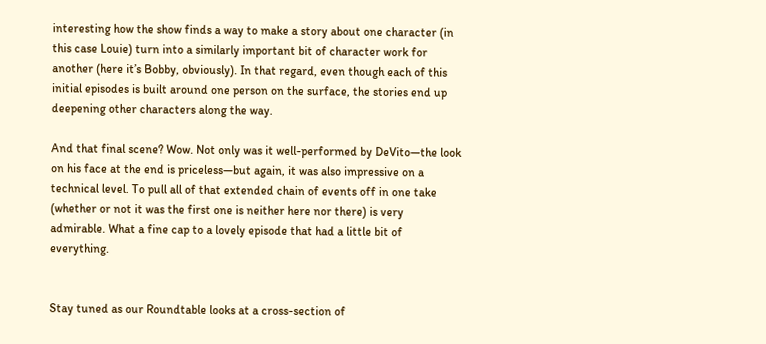interesting how the show finds a way to make a story about one character (in this case Louie) turn into a similarly important bit of character work for another (here it’s Bobby, obviously). In that regard, even though each of this initial episodes is built around one person on the surface, the stories end up deepening other characters along the way.

And that final scene? Wow. Not only was it well-performed by DeVito—the look on his face at the end is priceless—but again, it was also impressive on a technical level. To pull all of that extended chain of events off in one take (whether or not it was the first one is neither here nor there) is very admirable. What a fine cap to a lovely episode that had a little bit of everything.


Stay tuned as our Roundtable looks at a cross-section of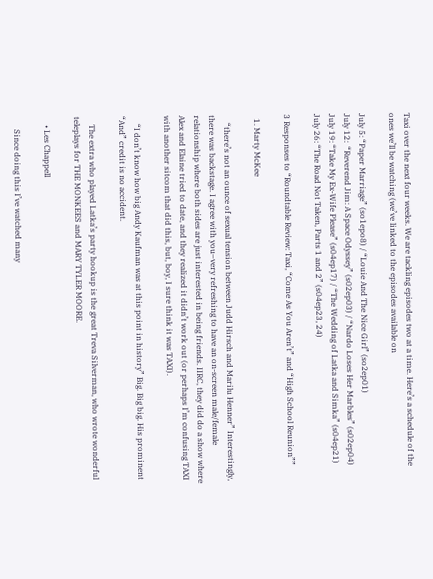Taxi over the next four weeks. We are tackling episodes two at a time. Here’s a schedule of the ones we’ll be watching (we’ve linked to the episodes available on

July 5: “Paper Marriage” (so1epo8) / “Louie And The Nice Girl” (so2ep01)
July 12:  “Reverend Jim: A Space Odyssey” (s02ep03) / “Nardo Loses Her Marbles” (s02ep04)
July 19: “Take My Ex-Wife Please” (s04ep17) / “The Wedding of Latka and Simka” (s04ep21)
July 26: “The Road Not Taken, Parts 1 and 2” (s04ep23, 24)

3 Responses to “Roundtable Review: Taxi, “Come As You Aren’t” and “High School Reunion””

  1. Marty McKee

    “there’s not an ounce of sexual tension between Judd Hirsch and Marilu Henner” Interestingly, there was backstage. I agree with you–very refreshing to have an on-screen male/female relationship where both sides are just interested in being friends. IIRC, they did do a show where Alex and Elaine tried to date, and they realized it didn’t work out (or perhaps I’m confusing TAXI with another sitcom that did this, but, boy, I sure think it was TAXI).

    “I don’t know how big Andy Kaufman was at this point in history” Big. Big big. His prominent “And” credit is no accident.

    The extra who played Latka’s party hookup is the great Treva Silverman, who wrote wonderful teleplays for THE MONKEES and MARY TYLER MOORE.

    • Les Chappell

      Since doing this I’ve watched many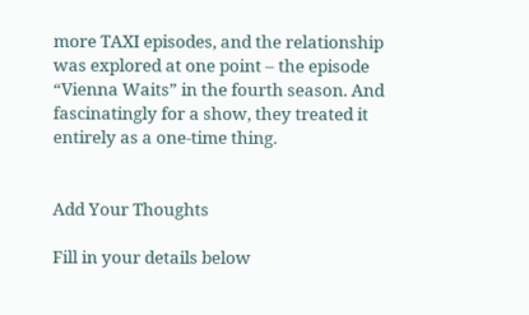more TAXI episodes, and the relationship was explored at one point – the episode “Vienna Waits” in the fourth season. And fascinatingly for a show, they treated it entirely as a one-time thing.


Add Your Thoughts

Fill in your details below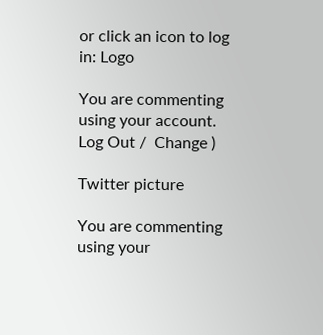or click an icon to log in: Logo

You are commenting using your account. Log Out /  Change )

Twitter picture

You are commenting using your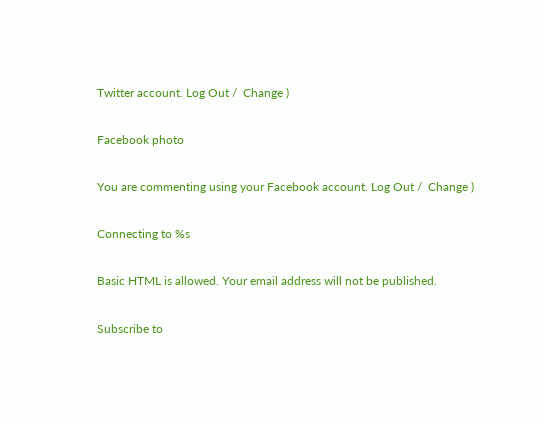Twitter account. Log Out /  Change )

Facebook photo

You are commenting using your Facebook account. Log Out /  Change )

Connecting to %s

Basic HTML is allowed. Your email address will not be published.

Subscribe to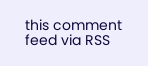this comment feed via RSS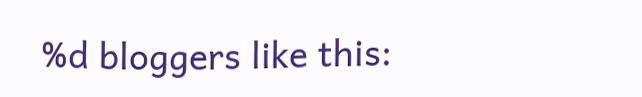%d bloggers like this: